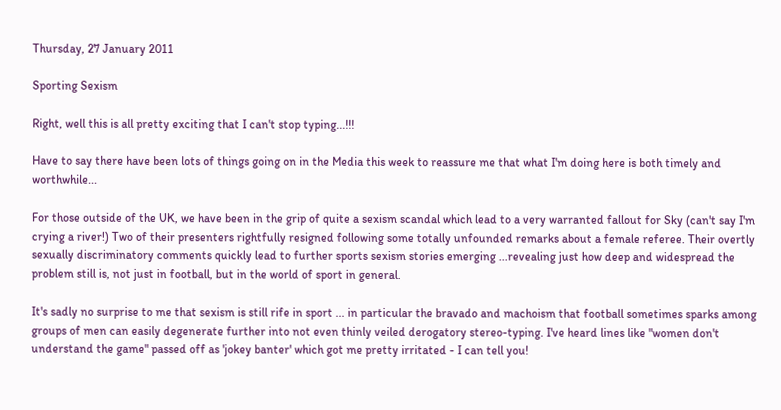Thursday, 27 January 2011

Sporting Sexism

Right, well this is all pretty exciting that I can't stop typing...!!!

Have to say there have been lots of things going on in the Media this week to reassure me that what I'm doing here is both timely and worthwhile...

For those outside of the UK, we have been in the grip of quite a sexism scandal which lead to a very warranted fallout for Sky (can't say I'm crying a river!) Two of their presenters rightfully resigned following some totally unfounded remarks about a female referee. Their overtly sexually discriminatory comments quickly lead to further sports sexism stories emerging ...revealing just how deep and widespread the problem still is, not just in football, but in the world of sport in general.

It's sadly no surprise to me that sexism is still rife in sport ... in particular the bravado and machoism that football sometimes sparks among groups of men can easily degenerate further into not even thinly veiled derogatory stereo-typing. I've heard lines like "women don't understand the game" passed off as 'jokey banter' which got me pretty irritated - I can tell you!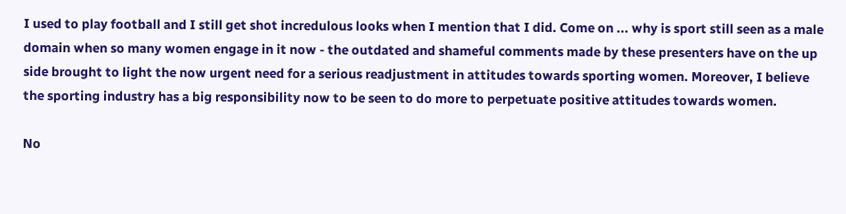I used to play football and I still get shot incredulous looks when I mention that I did. Come on ... why is sport still seen as a male domain when so many women engage in it now - the outdated and shameful comments made by these presenters have on the up side brought to light the now urgent need for a serious readjustment in attitudes towards sporting women. Moreover, I believe the sporting industry has a big responsibility now to be seen to do more to perpetuate positive attitudes towards women.

No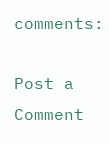comments:

Post a Comment